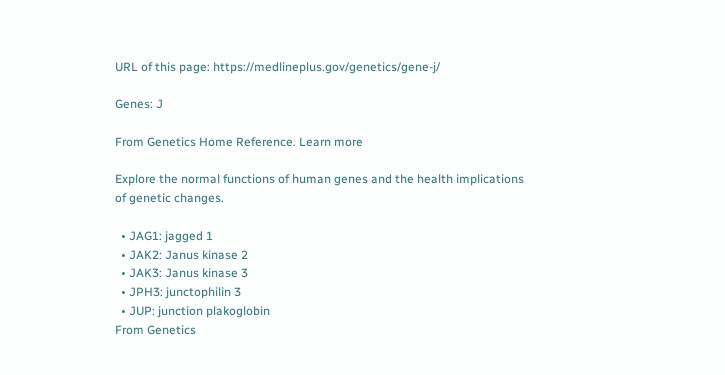URL of this page: https://medlineplus.gov/genetics/gene-j/

Genes: J

From Genetics Home Reference. Learn more

Explore the normal functions of human genes and the health implications of genetic changes.

  • JAG1: jagged 1
  • JAK2: Janus kinase 2
  • JAK3: Janus kinase 3
  • JPH3: junctophilin 3
  • JUP: junction plakoglobin
From Genetics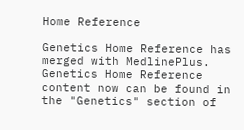Home Reference

Genetics Home Reference has merged with MedlinePlus. Genetics Home Reference content now can be found in the "Genetics" section of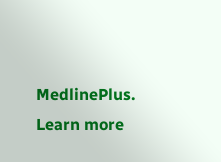MedlinePlus. Learn more